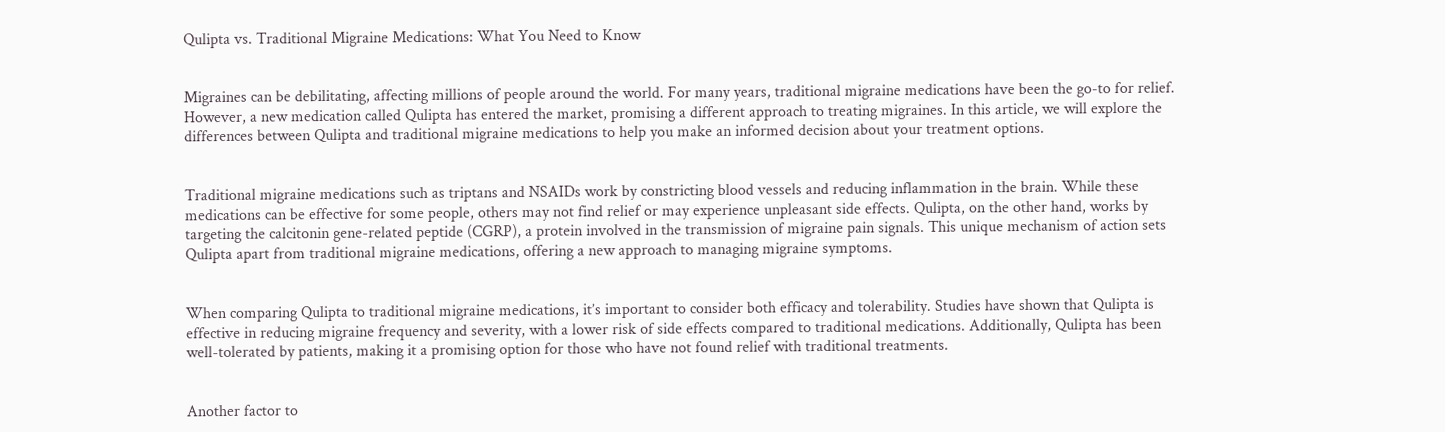Qulipta vs. Traditional Migraine Medications: What You Need to Know


Migraines can be debilitating, affecting millions of people around the world. For many years, traditional migraine medications have been the go-to for relief. However, a new medication called Qulipta has entered the market, promising a different approach to treating migraines. In this article, we will explore the differences between Qulipta and traditional migraine medications to help you make an informed decision about your treatment options.


Traditional migraine medications such as triptans and NSAIDs work by constricting blood vessels and reducing inflammation in the brain. While these medications can be effective for some people, others may not find relief or may experience unpleasant side effects. Qulipta, on the other hand, works by targeting the calcitonin gene-related peptide (CGRP), a protein involved in the transmission of migraine pain signals. This unique mechanism of action sets Qulipta apart from traditional migraine medications, offering a new approach to managing migraine symptoms.


When comparing Qulipta to traditional migraine medications, it’s important to consider both efficacy and tolerability. Studies have shown that Qulipta is effective in reducing migraine frequency and severity, with a lower risk of side effects compared to traditional medications. Additionally, Qulipta has been well-tolerated by patients, making it a promising option for those who have not found relief with traditional treatments.


Another factor to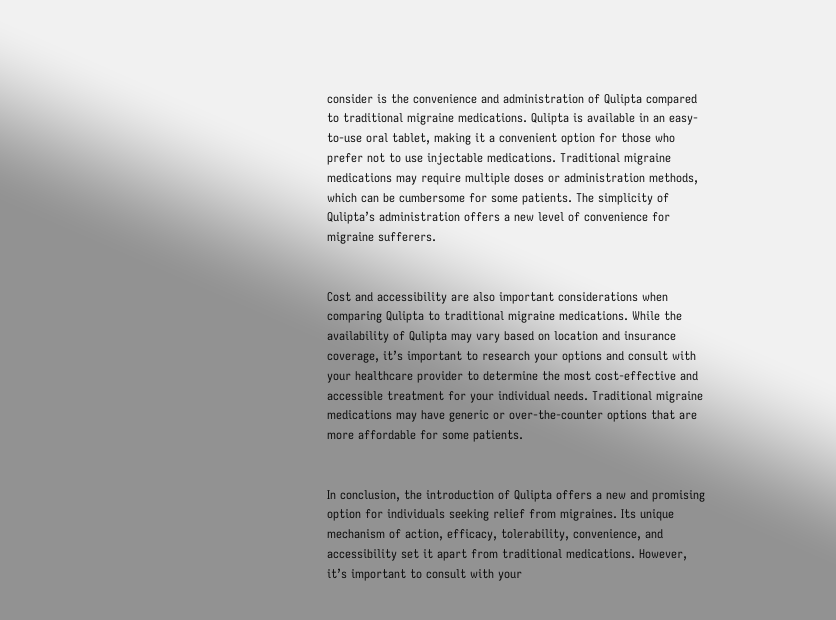consider is the convenience and administration of Qulipta compared to traditional migraine medications. Qulipta is available in an easy-to-use oral tablet, making it a convenient option for those who prefer not to use injectable medications. Traditional migraine medications may require multiple doses or administration methods, which can be cumbersome for some patients. The simplicity of Qulipta’s administration offers a new level of convenience for migraine sufferers.


Cost and accessibility are also important considerations when comparing Qulipta to traditional migraine medications. While the availability of Qulipta may vary based on location and insurance coverage, it’s important to research your options and consult with your healthcare provider to determine the most cost-effective and accessible treatment for your individual needs. Traditional migraine medications may have generic or over-the-counter options that are more affordable for some patients.


In conclusion, the introduction of Qulipta offers a new and promising option for individuals seeking relief from migraines. Its unique mechanism of action, efficacy, tolerability, convenience, and accessibility set it apart from traditional medications. However, it’s important to consult with your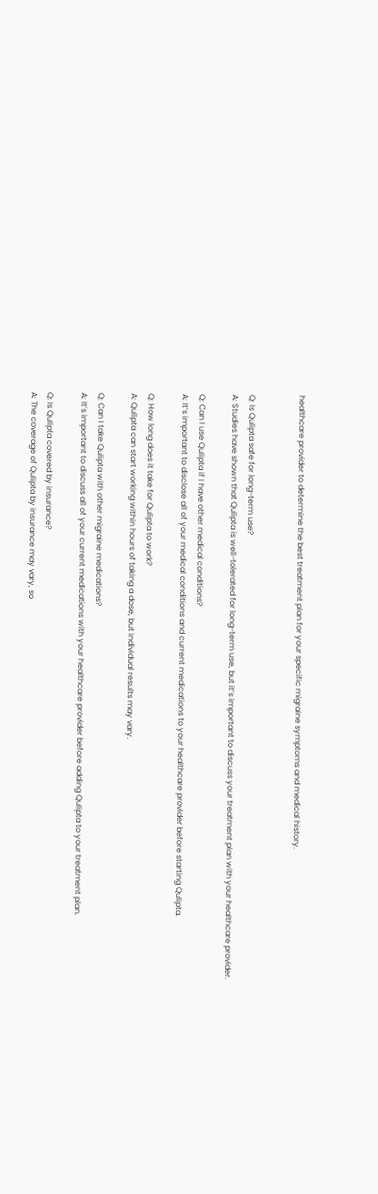healthcare provider to determine the best treatment plan for your specific migraine symptoms and medical history.


Q: Is Qulipta safe for long-term use?
A: Studies have shown that Qulipta is well-tolerated for long-term use, but it’s important to discuss your treatment plan with your healthcare provider.

Q: Can I use Qulipta if I have other medical conditions?
A: It’s important to disclose all of your medical conditions and current medications to your healthcare provider before starting Qulipta.

Q: How long does it take for Qulipta to work?
A: Qulipta can start working within hours of taking a dose, but individual results may vary.

Q: Can I take Qulipta with other migraine medications?
A: It’s important to discuss all of your current medications with your healthcare provider before adding Qulipta to your treatment plan.

Q: Is Qulipta covered by insurance?
A: The coverage of Qulipta by insurance may vary, so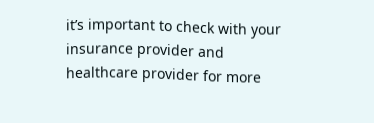it’s important to check with your insurance provider and healthcare provider for more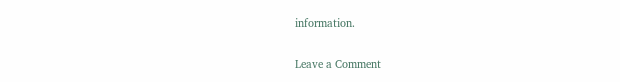information.

Leave a Comment